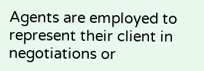Agents are employed to represent their client in negotiations or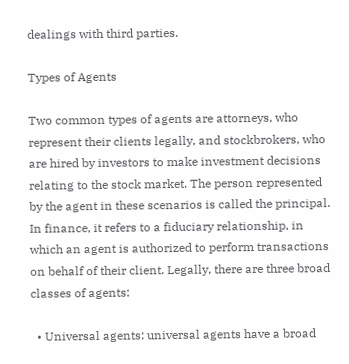dealings with third parties.

Types of Agents

Two common types of agents are attorneys, who represent their clients legally, and stockbrokers, who are hired by investors to make investment decisions relating to the stock market. The person represented by the agent in these scenarios is called the principal. In finance, it refers to a fiduciary relationship, in which an agent is authorized to perform transactions on behalf of their client. Legally, there are three broad classes of agents:

  • Universal agents: universal agents have a broad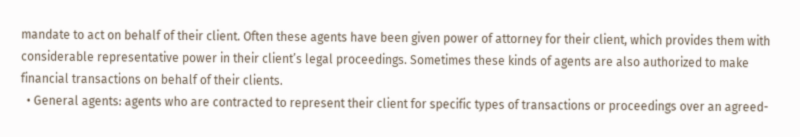mandate to act on behalf of their client. Often these agents have been given power of attorney for their client, which provides them with considerable representative power in their client’s legal proceedings. Sometimes these kinds of agents are also authorized to make financial transactions on behalf of their clients.
  • General agents: agents who are contracted to represent their client for specific types of transactions or proceedings over an agreed-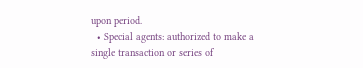upon period.
  • Special agents: authorized to make a single transaction or series of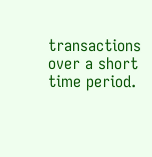transactions over a short time period.